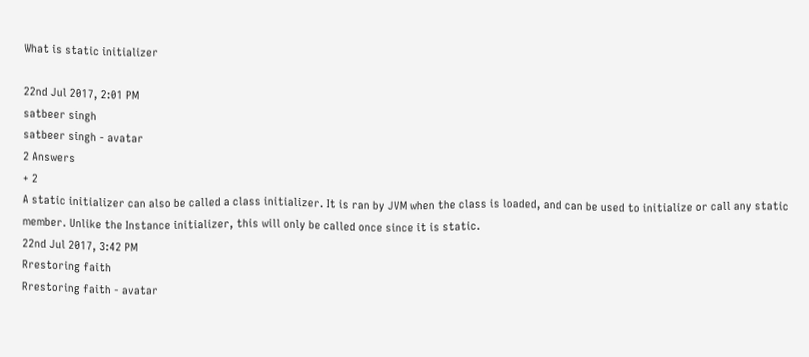What is static initializer

22nd Jul 2017, 2:01 PM
satbeer singh
satbeer singh - avatar
2 Answers
+ 2
A static initializer can also be called a class initializer. It is ran by JVM when the class is loaded, and can be used to initialize or call any static member. Unlike the Instance initializer, this will only be called once since it is static.
22nd Jul 2017, 3:42 PM
Rrestoring faith
Rrestoring faith - avatar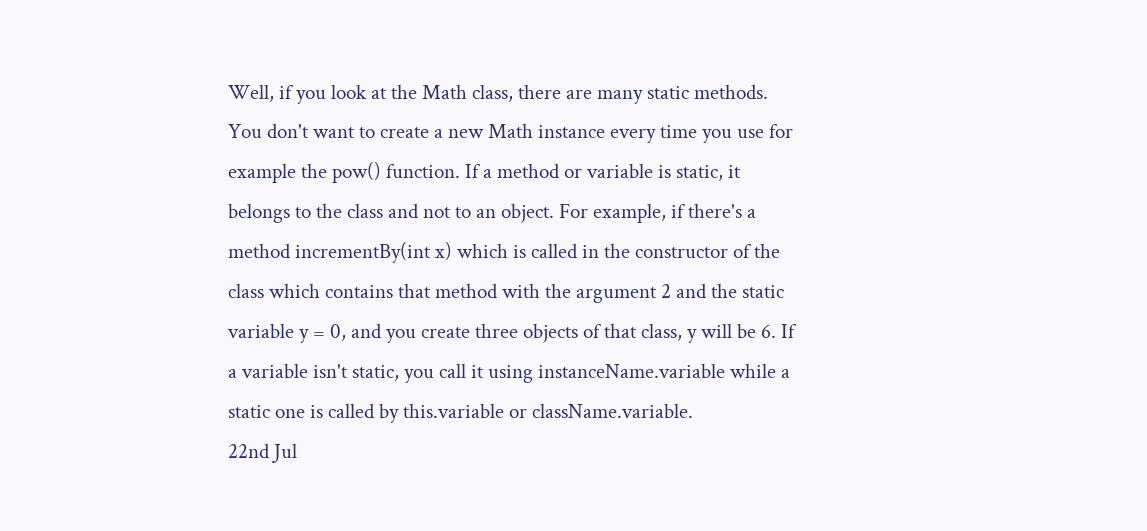Well, if you look at the Math class, there are many static methods. You don't want to create a new Math instance every time you use for example the pow() function. If a method or variable is static, it belongs to the class and not to an object. For example, if there's a method incrementBy(int x) which is called in the constructor of the class which contains that method with the argument 2 and the static variable y = 0, and you create three objects of that class, y will be 6. If a variable isn't static, you call it using instanceName.variable while a static one is called by this.variable or className.variable.
22nd Jul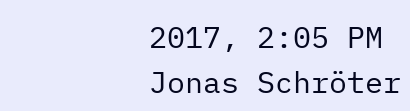2017, 2:05 PM
Jonas Schröter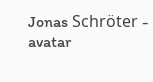Jonas Schröter - avatar